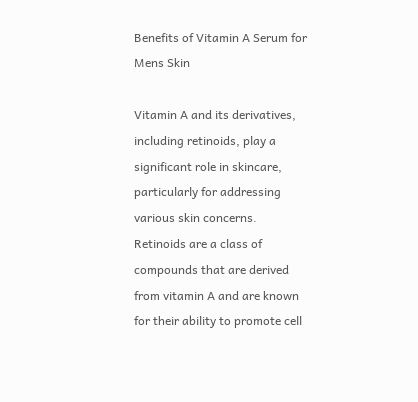Benefits of Vitamin A Serum for Mens Skin

Vitamin A and its derivatives, including retinoids, play a significant role in skincare, particularly for addressing various skin concerns. Retinoids are a class of compounds that are derived from vitamin A and are known for their ability to promote cell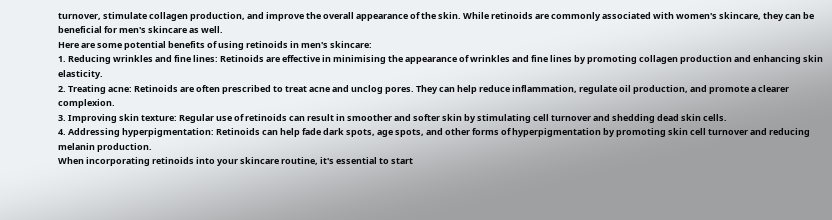turnover, stimulate collagen production, and improve the overall appearance of the skin. While retinoids are commonly associated with women's skincare, they can be beneficial for men's skincare as well.
Here are some potential benefits of using retinoids in men's skincare:
1. Reducing wrinkles and fine lines: Retinoids are effective in minimising the appearance of wrinkles and fine lines by promoting collagen production and enhancing skin elasticity.
2. Treating acne: Retinoids are often prescribed to treat acne and unclog pores. They can help reduce inflammation, regulate oil production, and promote a clearer complexion.
3. Improving skin texture: Regular use of retinoids can result in smoother and softer skin by stimulating cell turnover and shedding dead skin cells.
4. Addressing hyperpigmentation: Retinoids can help fade dark spots, age spots, and other forms of hyperpigmentation by promoting skin cell turnover and reducing melanin production.
When incorporating retinoids into your skincare routine, it's essential to start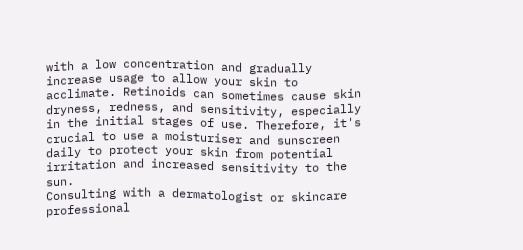with a low concentration and gradually increase usage to allow your skin to acclimate. Retinoids can sometimes cause skin dryness, redness, and sensitivity, especially in the initial stages of use. Therefore, it's crucial to use a moisturiser and sunscreen daily to protect your skin from potential irritation and increased sensitivity to the sun.
Consulting with a dermatologist or skincare professional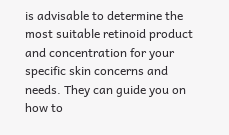is advisable to determine the most suitable retinoid product and concentration for your specific skin concerns and needs. They can guide you on how to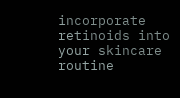incorporate retinoids into your skincare routine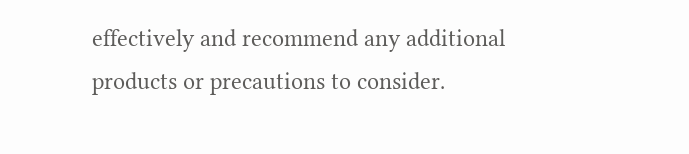effectively and recommend any additional products or precautions to consider.